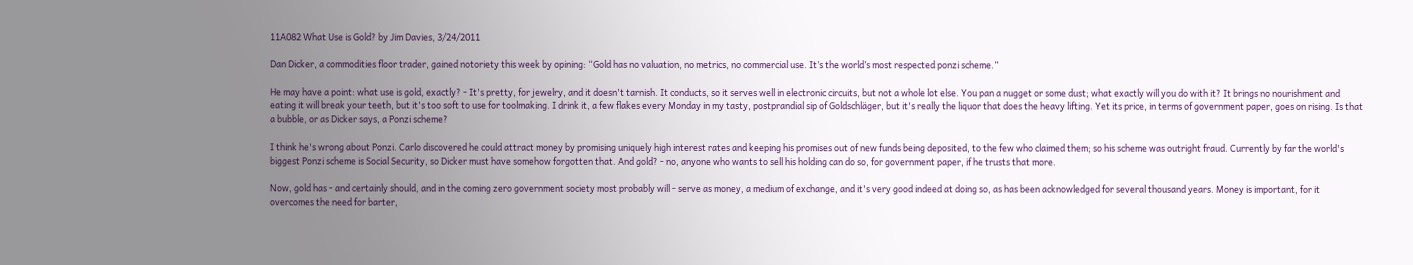11A082 What Use is Gold? by Jim Davies, 3/24/2011

Dan Dicker, a commodities floor trader, gained notoriety this week by opining: “Gold has no valuation, no metrics, no commercial use. It’s the world’s most respected ponzi scheme.”

He may have a point: what use is gold, exactly? - It's pretty, for jewelry, and it doesn't tarnish. It conducts, so it serves well in electronic circuits, but not a whole lot else. You pan a nugget or some dust; what exactly will you do with it? It brings no nourishment and eating it will break your teeth, but it's too soft to use for toolmaking. I drink it, a few flakes every Monday in my tasty, postprandial sip of Goldschläger, but it's really the liquor that does the heavy lifting. Yet its price, in terms of government paper, goes on rising. Is that a bubble, or as Dicker says, a Ponzi scheme?

I think he's wrong about Ponzi. Carlo discovered he could attract money by promising uniquely high interest rates and keeping his promises out of new funds being deposited, to the few who claimed them; so his scheme was outright fraud. Currently by far the world's biggest Ponzi scheme is Social Security, so Dicker must have somehow forgotten that. And gold? - no, anyone who wants to sell his holding can do so, for government paper, if he trusts that more.

Now, gold has - and certainly should, and in the coming zero government society most probably will - serve as money, a medium of exchange, and it's very good indeed at doing so, as has been acknowledged for several thousand years. Money is important, for it overcomes the need for barter,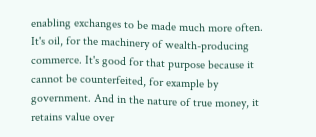enabling exchanges to be made much more often. It's oil, for the machinery of wealth-producing commerce. It's good for that purpose because it cannot be counterfeited, for example by government. And in the nature of true money, it retains value over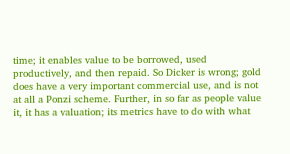time; it enables value to be borrowed, used productively, and then repaid. So Dicker is wrong; gold does have a very important commercial use, and is not at all a Ponzi scheme. Further, in so far as people value it, it has a valuation; its metrics have to do with what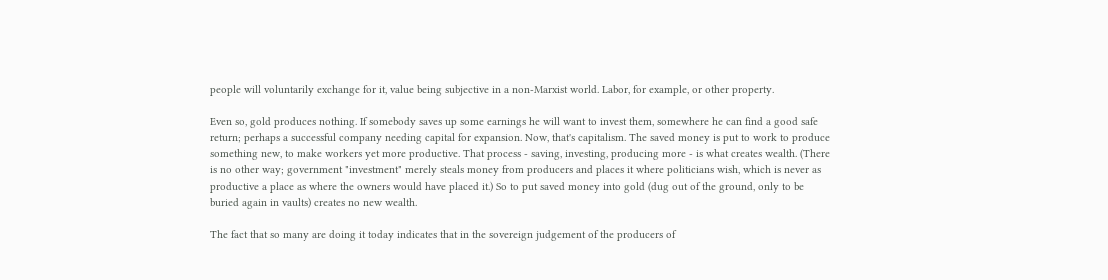people will voluntarily exchange for it, value being subjective in a non-Marxist world. Labor, for example, or other property.

Even so, gold produces nothing. If somebody saves up some earnings he will want to invest them, somewhere he can find a good safe return; perhaps a successful company needing capital for expansion. Now, that's capitalism. The saved money is put to work to produce something new, to make workers yet more productive. That process - saving, investing, producing more - is what creates wealth. (There is no other way; government "investment" merely steals money from producers and places it where politicians wish, which is never as productive a place as where the owners would have placed it.) So to put saved money into gold (dug out of the ground, only to be buried again in vaults) creates no new wealth.

The fact that so many are doing it today indicates that in the sovereign judgement of the producers of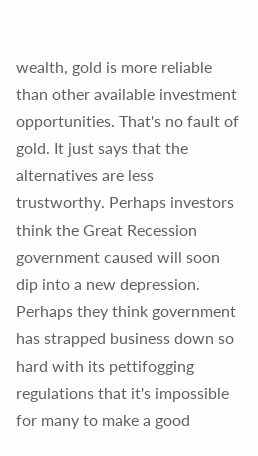wealth, gold is more reliable than other available investment opportunities. That's no fault of gold. It just says that the alternatives are less trustworthy. Perhaps investors think the Great Recession government caused will soon dip into a new depression. Perhaps they think government has strapped business down so hard with its pettifogging regulations that it's impossible for many to make a good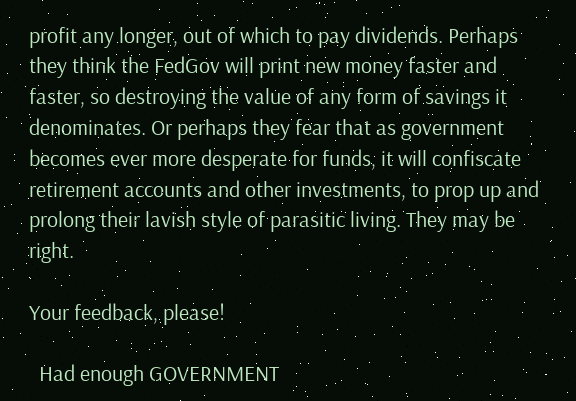profit any longer, out of which to pay dividends. Perhaps they think the FedGov will print new money faster and faster, so destroying the value of any form of savings it denominates. Or perhaps they fear that as government becomes ever more desperate for funds, it will confiscate retirement accounts and other investments, to prop up and prolong their lavish style of parasitic living. They may be right.

Your feedback, please!

  Had enough GOVERNMENT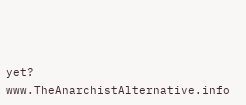yet?    www.TheAnarchistAlternative.info